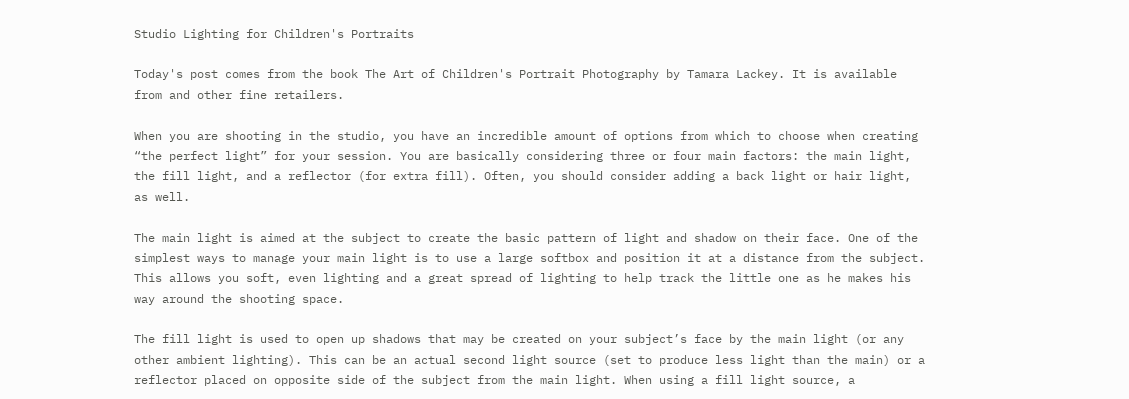Studio Lighting for Children's Portraits

Today's post comes from the book The Art of Children's Portrait Photography by Tamara Lackey. It is available from and other fine retailers.

When you are shooting in the studio, you have an incredible amount of options from which to choose when creating “the perfect light” for your session. You are basically considering three or four main factors: the main light, the fill light, and a reflector (for extra fill). Often, you should consider adding a back light or hair light, as well.

The main light is aimed at the subject to create the basic pattern of light and shadow on their face. One of the simplest ways to manage your main light is to use a large softbox and position it at a distance from the subject. This allows you soft, even lighting and a great spread of lighting to help track the little one as he makes his way around the shooting space.

The fill light is used to open up shadows that may be created on your subject’s face by the main light (or any other ambient lighting). This can be an actual second light source (set to produce less light than the main) or a reflector placed on opposite side of the subject from the main light. When using a fill light source, a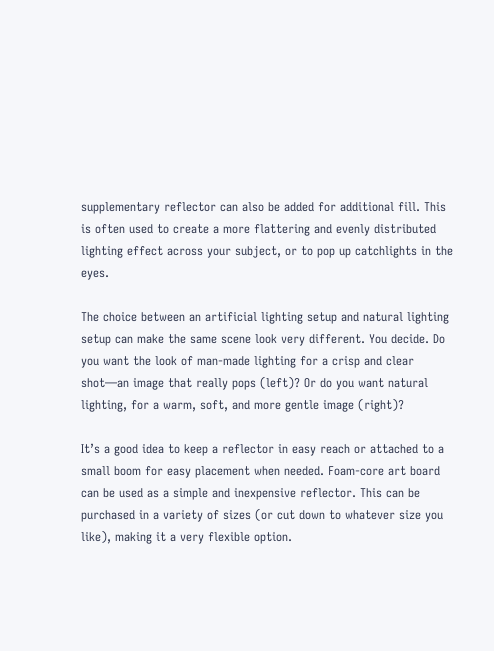supplementary reflector can also be added for additional fill. This is often used to create a more flattering and evenly distributed lighting effect across your subject, or to pop up catchlights in the eyes.

The choice between an artificial lighting setup and natural lighting setup can make the same scene look very different. You decide. Do you want the look of man-made lighting for a crisp and clear shot—an image that really pops (left)? Or do you want natural lighting, for a warm, soft, and more gentle image (right)?

It’s a good idea to keep a reflector in easy reach or attached to a small boom for easy placement when needed. Foam-core art board can be used as a simple and inexpensive reflector. This can be purchased in a variety of sizes (or cut down to whatever size you like), making it a very flexible option.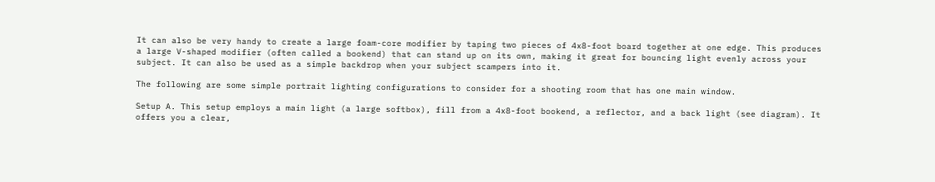It can also be very handy to create a large foam-core modifier by taping two pieces of 4x8-foot board together at one edge. This produces a large V-shaped modifier (often called a bookend) that can stand up on its own, making it great for bouncing light evenly across your subject. It can also be used as a simple backdrop when your subject scampers into it.

The following are some simple portrait lighting configurations to consider for a shooting room that has one main window.

Setup A. This setup employs a main light (a large softbox), fill from a 4x8-foot bookend, a reflector, and a back light (see diagram). It offers you a clear,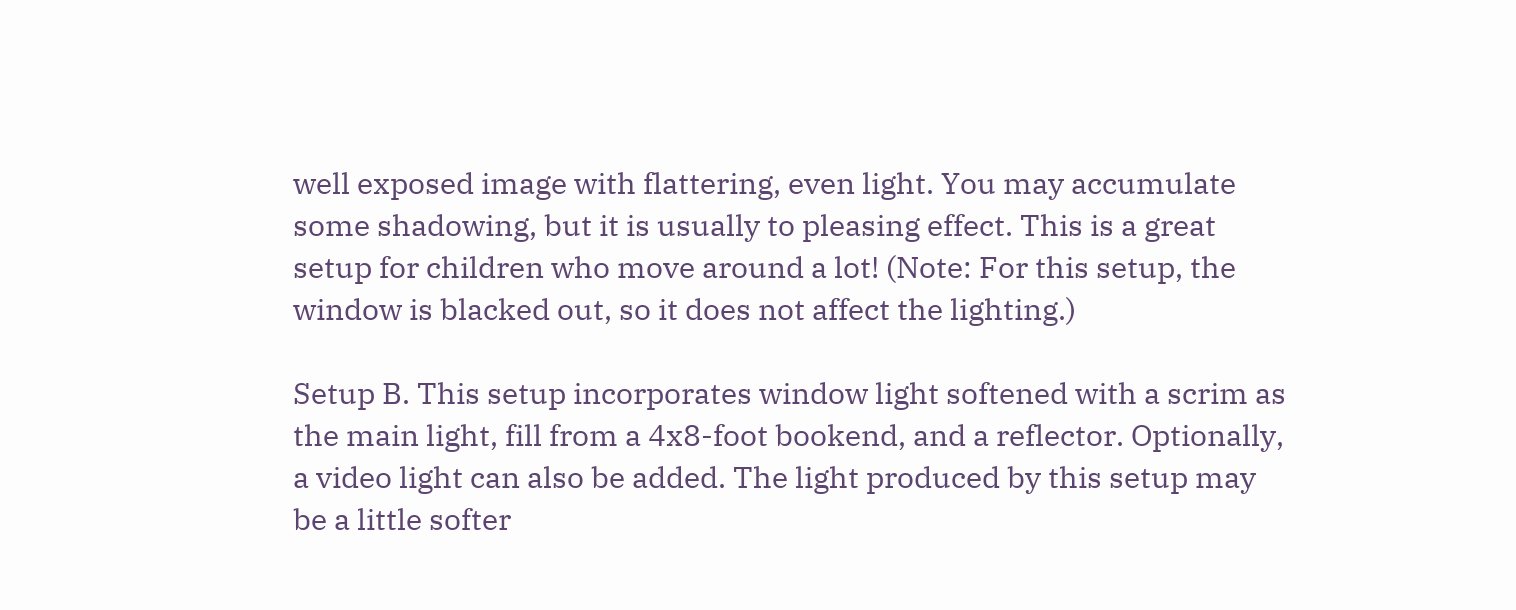well exposed image with flattering, even light. You may accumulate some shadowing, but it is usually to pleasing effect. This is a great setup for children who move around a lot! (Note: For this setup, the window is blacked out, so it does not affect the lighting.)

Setup B. This setup incorporates window light softened with a scrim as the main light, fill from a 4x8-foot bookend, and a reflector. Optionally, a video light can also be added. The light produced by this setup may be a little softer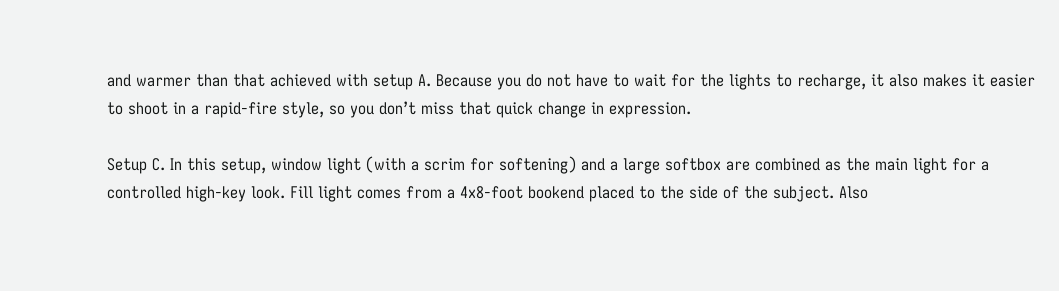and warmer than that achieved with setup A. Because you do not have to wait for the lights to recharge, it also makes it easier to shoot in a rapid-fire style, so you don’t miss that quick change in expression.

Setup C. In this setup, window light (with a scrim for softening) and a large softbox are combined as the main light for a controlled high-key look. Fill light comes from a 4x8-foot bookend placed to the side of the subject. Also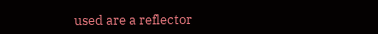used are a reflector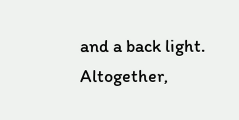and a back light. Altogether,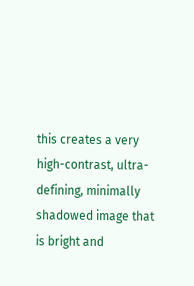this creates a very high-contrast, ultra-defining, minimally shadowed image that is bright and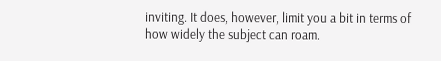inviting. It does, however, limit you a bit in terms of how widely the subject can roam.